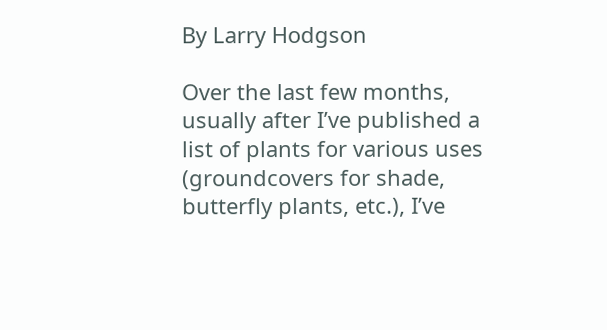By Larry Hodgson

Over the last few months, usually after I’ve published a list of plants for various uses (groundcovers for shade, butterfly plants, etc.), I’ve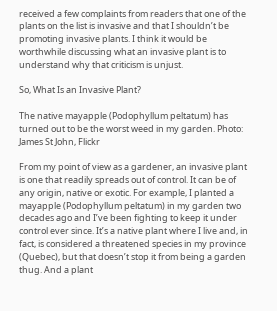received a few complaints from readers that one of the plants on the list is invasive and that I shouldn’t be promoting invasive plants. I think it would be worthwhile discussing what an invasive plant is to understand why that criticism is unjust.

So, What Is an Invasive Plant?

The native mayapple (Podophyllum peltatum) has turned out to be the worst weed in my garden. Photo: James St John, Flickr

From my point of view as a gardener, an invasive plant is one that readily spreads out of control. It can be of any origin, native or exotic. For example, I planted a mayapple (Podophyllum peltatum) in my garden two decades ago and I’ve been fighting to keep it under control ever since. It’s a native plant where I live and, in fact, is considered a threatened species in my province (Quebec), but that doesn’t stop it from being a garden thug. And a plant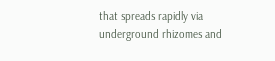that spreads rapidly via underground rhizomes and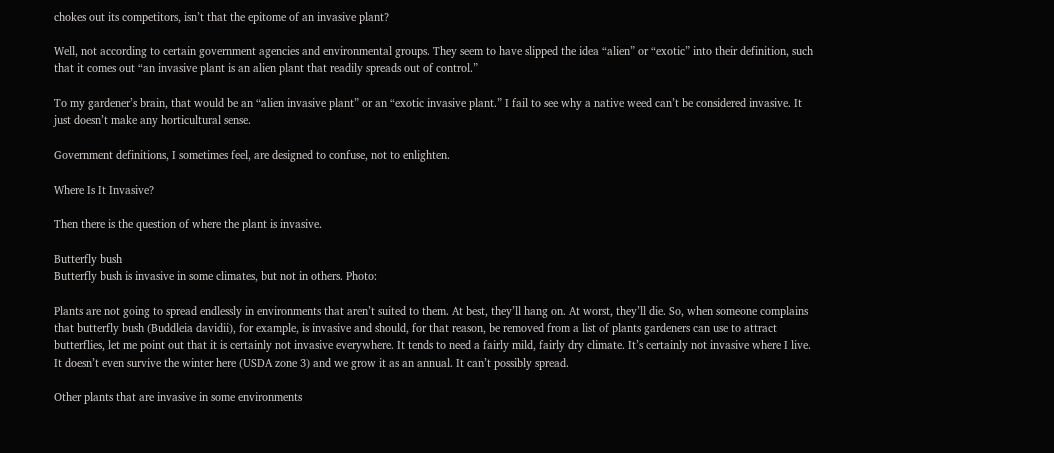chokes out its competitors, isn’t that the epitome of an invasive plant?

Well, not according to certain government agencies and environmental groups. They seem to have slipped the idea “alien” or “exotic” into their definition, such that it comes out “an invasive plant is an alien plant that readily spreads out of control.”

To my gardener’s brain, that would be an “alien invasive plant” or an “exotic invasive plant.” I fail to see why a native weed can’t be considered invasive. It just doesn’t make any horticultural sense.

Government definitions, I sometimes feel, are designed to confuse, not to enlighten.

Where Is It Invasive?

Then there is the question of where the plant is invasive.

Butterfly bush
Butterfly bush is invasive in some climates, but not in others. Photo:

Plants are not going to spread endlessly in environments that aren’t suited to them. At best, they’ll hang on. At worst, they’ll die. So, when someone complains that butterfly bush (Buddleia davidii), for example, is invasive and should, for that reason, be removed from a list of plants gardeners can use to attract butterflies, let me point out that it is certainly not invasive everywhere. It tends to need a fairly mild, fairly dry climate. It’s certainly not invasive where I live. It doesn’t even survive the winter here (USDA zone 3) and we grow it as an annual. It can’t possibly spread.

Other plants that are invasive in some environments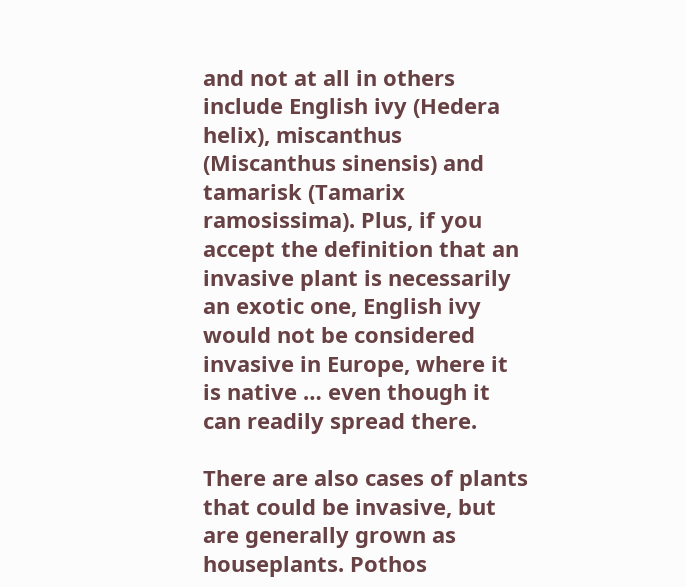and not at all in others include English ivy (Hedera helix), miscanthus (Miscanthus sinensis) and tamarisk (Tamarix ramosissima). Plus, if you accept the definition that an invasive plant is necessarily an exotic one, English ivy would not be considered invasive in Europe, where it is native … even though it can readily spread there.

There are also cases of plants that could be invasive, but are generally grown as houseplants. Pothos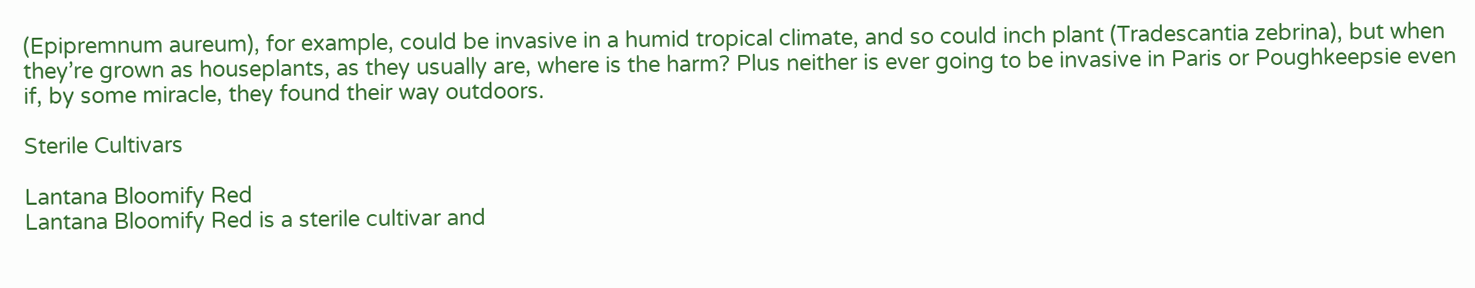(Epipremnum aureum), for example, could be invasive in a humid tropical climate, and so could inch plant (Tradescantia zebrina), but when they’re grown as houseplants, as they usually are, where is the harm? Plus neither is ever going to be invasive in Paris or Poughkeepsie even if, by some miracle, they found their way outdoors.

Sterile Cultivars

Lantana Bloomify Red
Lantana Bloomify Red is a sterile cultivar and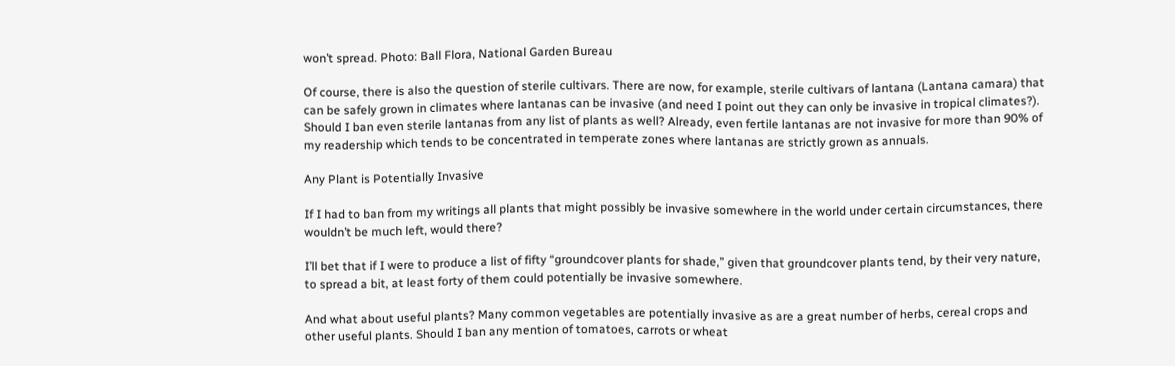won’t spread. Photo: Ball Flora, National Garden Bureau

Of course, there is also the question of sterile cultivars. There are now, for example, sterile cultivars of lantana (Lantana camara) that can be safely grown in climates where lantanas can be invasive (and need I point out they can only be invasive in tropical climates?). Should I ban even sterile lantanas from any list of plants as well? Already, even fertile lantanas are not invasive for more than 90% of my readership which tends to be concentrated in temperate zones where lantanas are strictly grown as annuals.

Any Plant is Potentially Invasive

If I had to ban from my writings all plants that might possibly be invasive somewhere in the world under certain circumstances, there wouldn’t be much left, would there?

I’ll bet that if I were to produce a list of fifty “groundcover plants for shade,” given that groundcover plants tend, by their very nature, to spread a bit, at least forty of them could potentially be invasive somewhere.

And what about useful plants? Many common vegetables are potentially invasive as are a great number of herbs, cereal crops and other useful plants. Should I ban any mention of tomatoes, carrots or wheat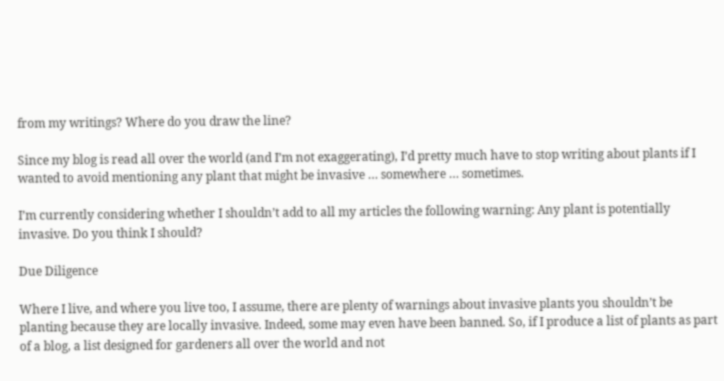from my writings? Where do you draw the line?

Since my blog is read all over the world (and I’m not exaggerating), I’d pretty much have to stop writing about plants if I wanted to avoid mentioning any plant that might be invasive … somewhere … sometimes.

I’m currently considering whether I shouldn’t add to all my articles the following warning: Any plant is potentially invasive. Do you think I should?

Due Diligence

Where I live, and where you live too, I assume, there are plenty of warnings about invasive plants you shouldn’t be planting because they are locally invasive. Indeed, some may even have been banned. So, if I produce a list of plants as part of a blog, a list designed for gardeners all over the world and not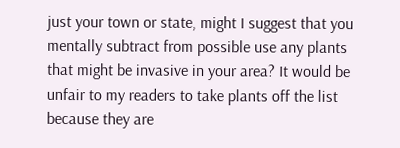just your town or state, might I suggest that you mentally subtract from possible use any plants that might be invasive in your area? It would be unfair to my readers to take plants off the list because they are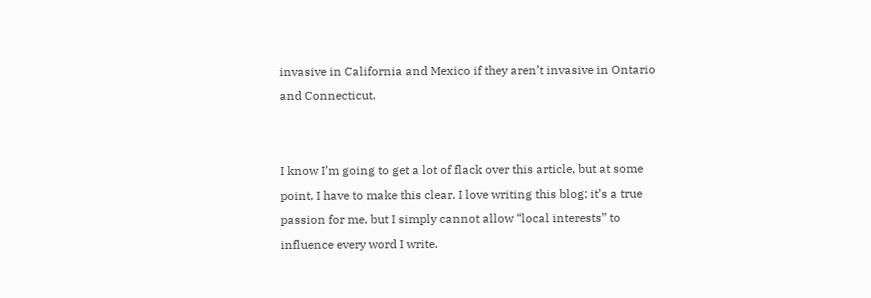invasive in California and Mexico if they aren’t invasive in Ontario and Connecticut.


I know I’m going to get a lot of flack over this article, but at some point, I have to make this clear. I love writing this blog; it’s a true passion for me, but I simply cannot allow “local interests” to influence every word I write.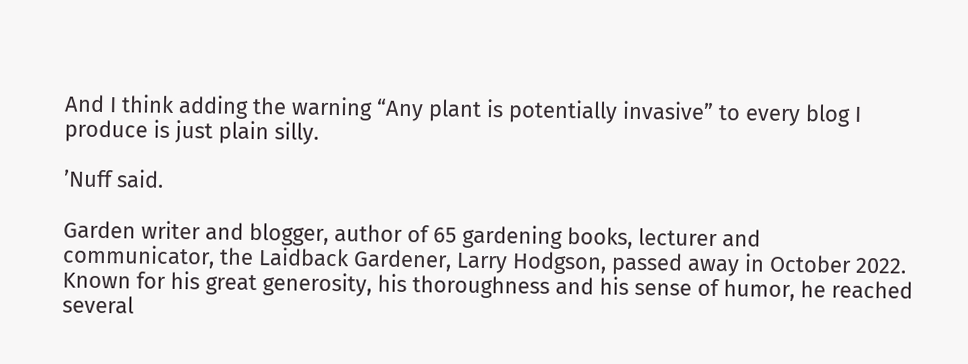And I think adding the warning “Any plant is potentially invasive” to every blog I produce is just plain silly.

’Nuff said.

Garden writer and blogger, author of 65 gardening books, lecturer and communicator, the Laidback Gardener, Larry Hodgson, passed away in October 2022. Known for his great generosity, his thoroughness and his sense of humor, he reached several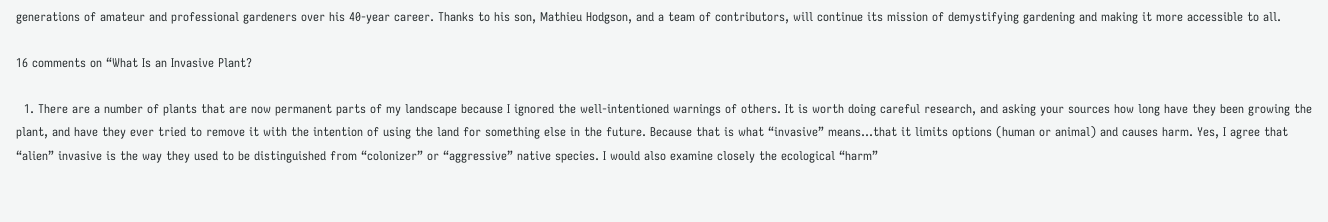generations of amateur and professional gardeners over his 40-year career. Thanks to his son, Mathieu Hodgson, and a team of contributors, will continue its mission of demystifying gardening and making it more accessible to all.

16 comments on “What Is an Invasive Plant?

  1. There are a number of plants that are now permanent parts of my landscape because I ignored the well-intentioned warnings of others. It is worth doing careful research, and asking your sources how long have they been growing the plant, and have they ever tried to remove it with the intention of using the land for something else in the future. Because that is what “invasive” means…that it limits options (human or animal) and causes harm. Yes, I agree that “alien” invasive is the way they used to be distinguished from “colonizer” or “aggressive” native species. I would also examine closely the ecological “harm”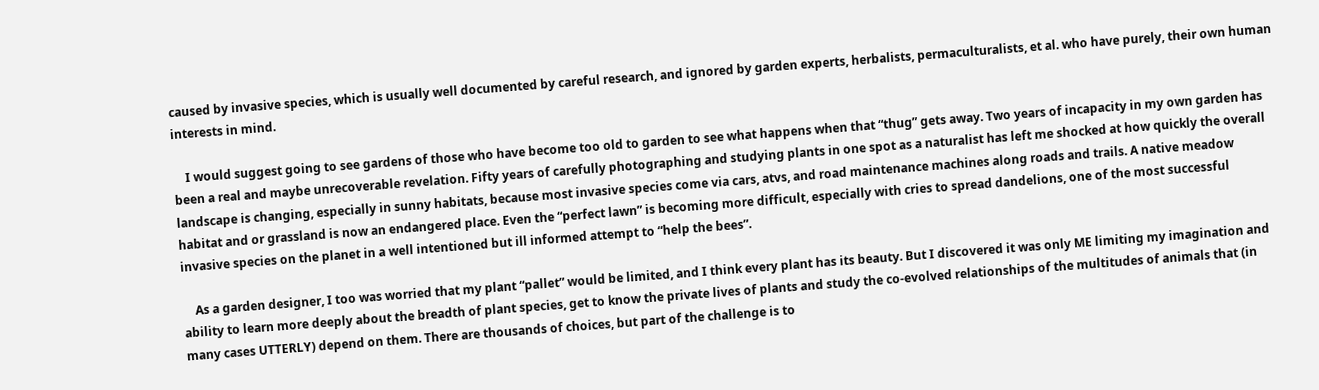caused by invasive species, which is usually well documented by careful research, and ignored by garden experts, herbalists, permaculturalists, et al. who have purely, their own human interests in mind.

    I would suggest going to see gardens of those who have become too old to garden to see what happens when that “thug” gets away. Two years of incapacity in my own garden has been a real and maybe unrecoverable revelation. Fifty years of carefully photographing and studying plants in one spot as a naturalist has left me shocked at how quickly the overall landscape is changing, especially in sunny habitats, because most invasive species come via cars, atvs, and road maintenance machines along roads and trails. A native meadow habitat and or grassland is now an endangered place. Even the “perfect lawn” is becoming more difficult, especially with cries to spread dandelions, one of the most successful invasive species on the planet in a well intentioned but ill informed attempt to “help the bees”.

    As a garden designer, I too was worried that my plant “pallet” would be limited, and I think every plant has its beauty. But I discovered it was only ME limiting my imagination and ability to learn more deeply about the breadth of plant species, get to know the private lives of plants and study the co-evolved relationships of the multitudes of animals that (in many cases UTTERLY) depend on them. There are thousands of choices, but part of the challenge is to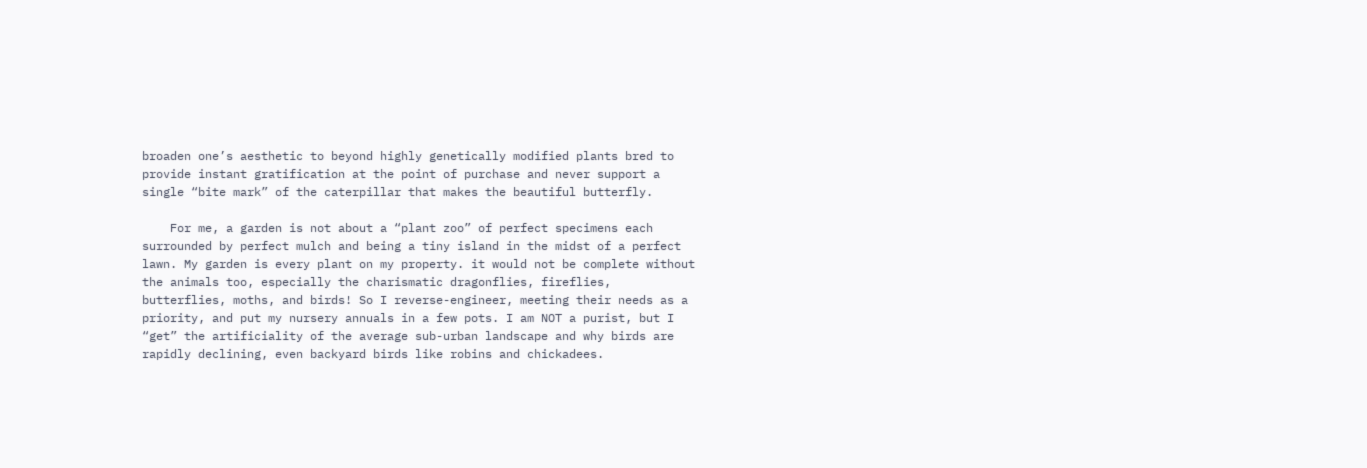broaden one’s aesthetic to beyond highly genetically modified plants bred to provide instant gratification at the point of purchase and never support a single “bite mark” of the caterpillar that makes the beautiful butterfly.

    For me, a garden is not about a “plant zoo” of perfect specimens each surrounded by perfect mulch and being a tiny island in the midst of a perfect lawn. My garden is every plant on my property. it would not be complete without the animals too, especially the charismatic dragonflies, fireflies, butterflies, moths, and birds! So I reverse-engineer, meeting their needs as a priority, and put my nursery annuals in a few pots. I am NOT a purist, but I “get” the artificiality of the average sub-urban landscape and why birds are rapidly declining, even backyard birds like robins and chickadees.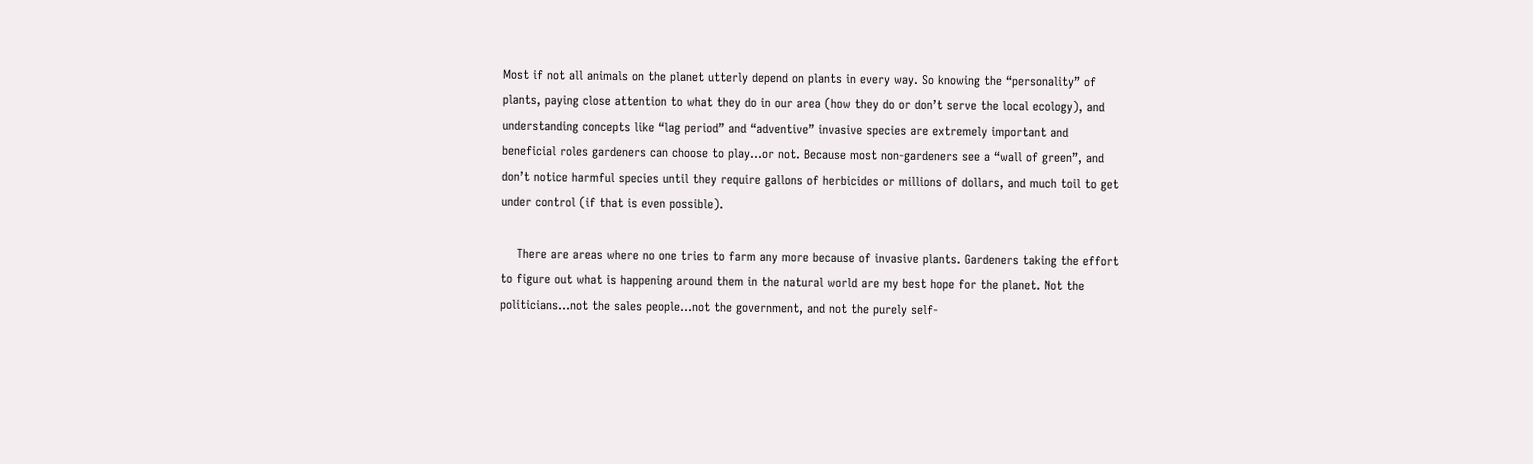Most if not all animals on the planet utterly depend on plants in every way. So knowing the “personality” of plants, paying close attention to what they do in our area (how they do or don’t serve the local ecology), and understanding concepts like “lag period” and “adventive” invasive species are extremely important and beneficial roles gardeners can choose to play…or not. Because most non-gardeners see a “wall of green”, and don’t notice harmful species until they require gallons of herbicides or millions of dollars, and much toil to get under control (if that is even possible).

    There are areas where no one tries to farm any more because of invasive plants. Gardeners taking the effort to figure out what is happening around them in the natural world are my best hope for the planet. Not the politicians…not the sales people…not the government, and not the purely self-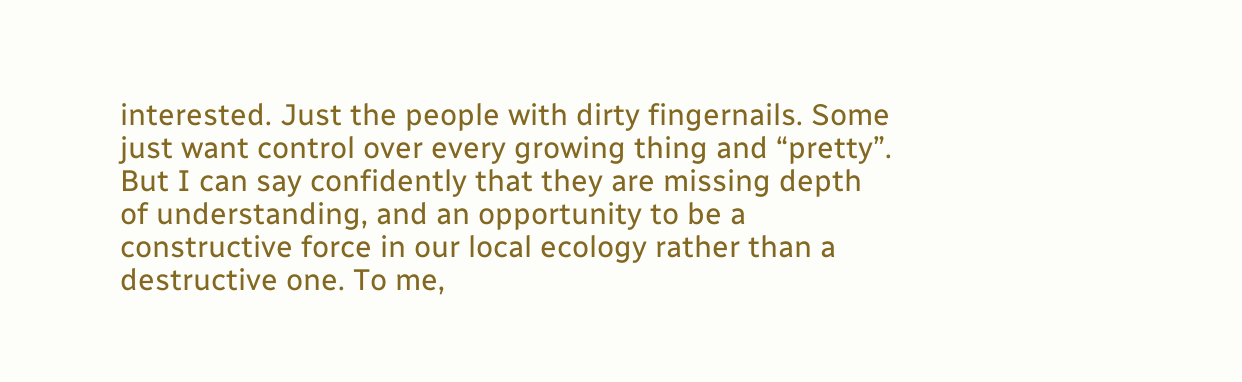interested. Just the people with dirty fingernails. Some just want control over every growing thing and “pretty”. But I can say confidently that they are missing depth of understanding, and an opportunity to be a constructive force in our local ecology rather than a destructive one. To me,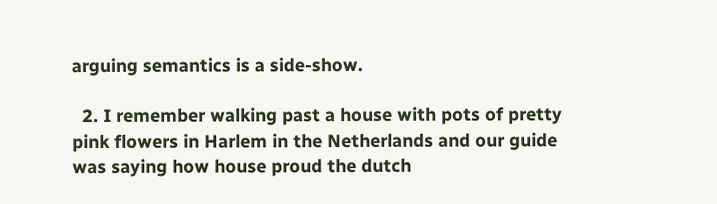arguing semantics is a side-show.

  2. I remember walking past a house with pots of pretty pink flowers in Harlem in the Netherlands and our guide was saying how house proud the dutch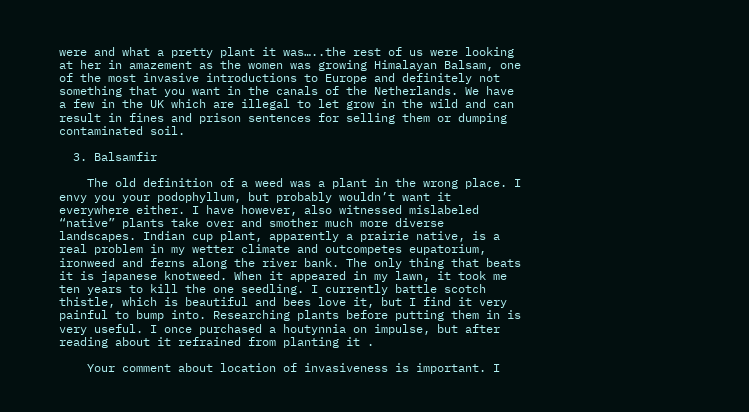were and what a pretty plant it was…..the rest of us were looking at her in amazement as the women was growing Himalayan Balsam, one of the most invasive introductions to Europe and definitely not something that you want in the canals of the Netherlands. We have a few in the UK which are illegal to let grow in the wild and can result in fines and prison sentences for selling them or dumping contaminated soil.

  3. Balsamfir

    The old definition of a weed was a plant in the wrong place. I envy you your podophyllum, but probably wouldn’t want it everywhere either. I have however, also witnessed mislabeled “native” plants take over and smother much more diverse landscapes. Indian cup plant, apparently a prairie native, is a real problem in my wetter climate and outcompetes eupatorium, ironweed and ferns along the river bank. The only thing that beats it is japanese knotweed. When it appeared in my lawn, it took me ten years to kill the one seedling. I currently battle scotch thistle, which is beautiful and bees love it, but I find it very painful to bump into. Researching plants before putting them in is very useful. I once purchased a houtynnia on impulse, but after reading about it refrained from planting it .

    Your comment about location of invasiveness is important. I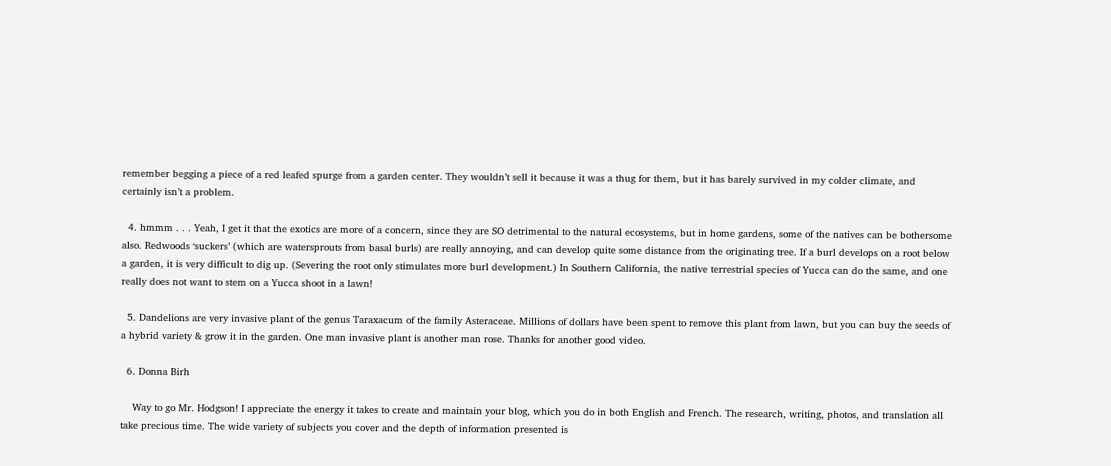remember begging a piece of a red leafed spurge from a garden center. They wouldn’t sell it because it was a thug for them, but it has barely survived in my colder climate, and certainly isn’t a problem.

  4. hmmm . . . Yeah, I get it that the exotics are more of a concern, since they are SO detrimental to the natural ecosystems, but in home gardens, some of the natives can be bothersome also. Redwoods ‘suckers’ (which are watersprouts from basal burls) are really annoying, and can develop quite some distance from the originating tree. If a burl develops on a root below a garden, it is very difficult to dig up. (Severing the root only stimulates more burl development.) In Southern California, the native terrestrial species of Yucca can do the same, and one really does not want to stem on a Yucca shoot in a lawn!

  5. Dandelions are very invasive plant of the genus Taraxacum of the family Asteraceae. Millions of dollars have been spent to remove this plant from lawn, but you can buy the seeds of a hybrid variety & grow it in the garden. One man invasive plant is another man rose. Thanks for another good video.

  6. Donna Birh

    Way to go Mr. Hodgson! I appreciate the energy it takes to create and maintain your blog, which you do in both English and French. The research, writing, photos, and translation all take precious time. The wide variety of subjects you cover and the depth of information presented is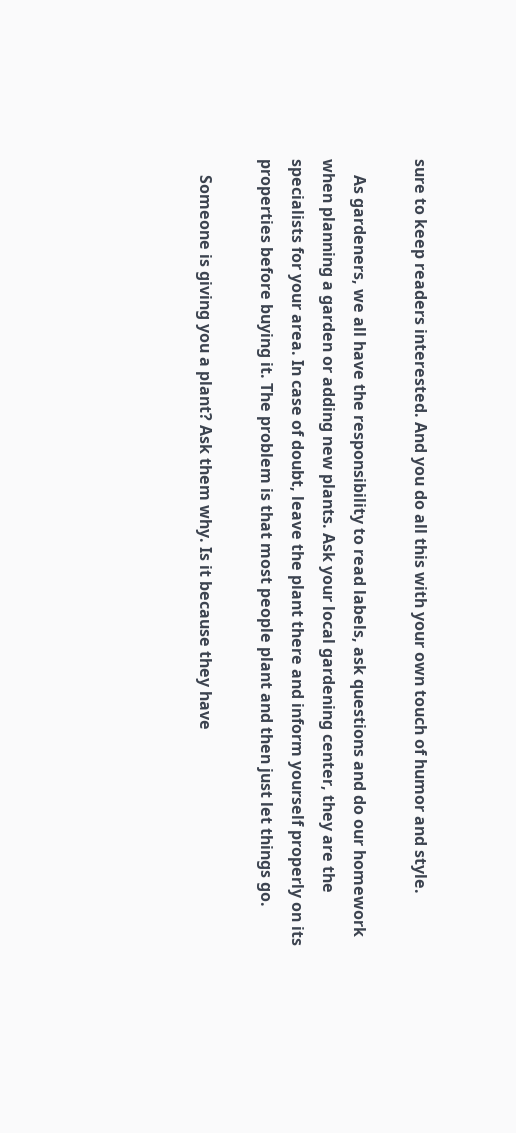sure to keep readers interested. And you do all this with your own touch of humor and style.

    As gardeners, we all have the responsibility to read labels, ask questions and do our homework when planning a garden or adding new plants. Ask your local gardening center, they are the specialists for your area. In case of doubt, leave the plant there and inform yourself properly on its properties before buying it. The problem is that most people plant and then just let things go.

    Someone is giving you a plant? Ask them why. Is it because they have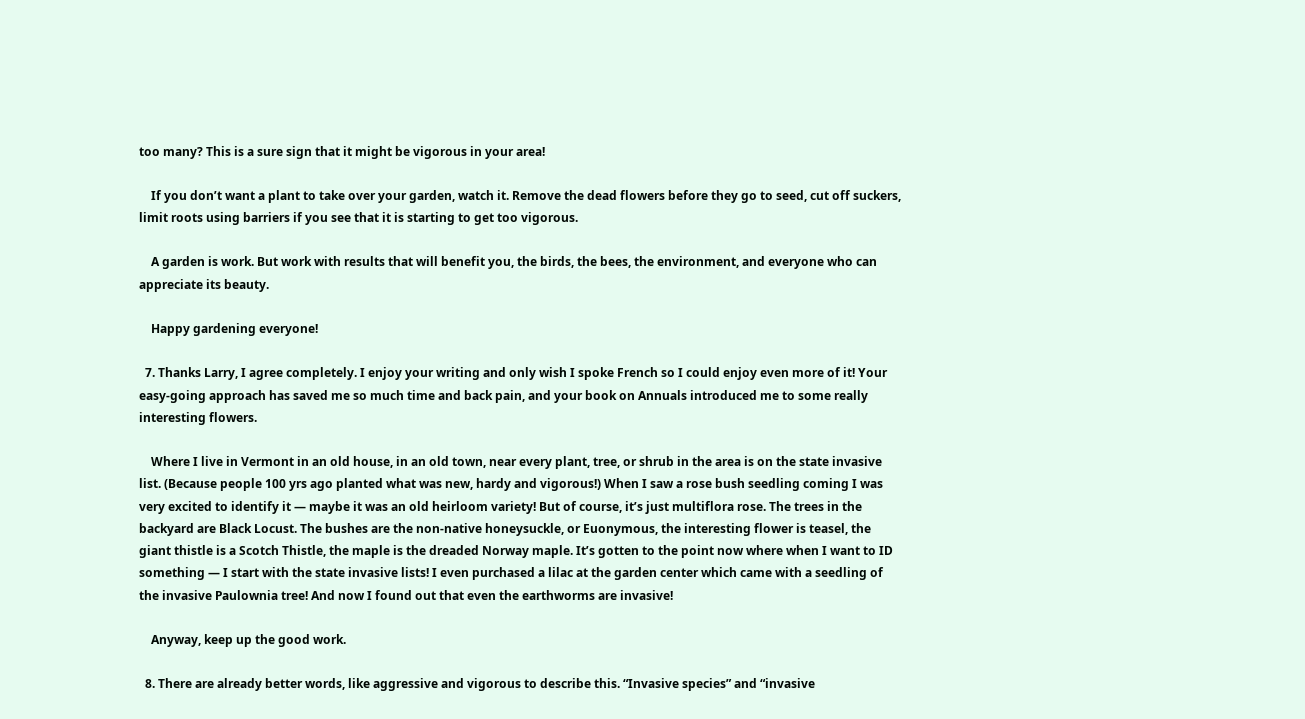too many? This is a sure sign that it might be vigorous in your area!

    If you don’t want a plant to take over your garden, watch it. Remove the dead flowers before they go to seed, cut off suckers, limit roots using barriers if you see that it is starting to get too vigorous.

    A garden is work. But work with results that will benefit you, the birds, the bees, the environment, and everyone who can appreciate its beauty.

    Happy gardening everyone!

  7. Thanks Larry, I agree completely. I enjoy your writing and only wish I spoke French so I could enjoy even more of it! Your easy-going approach has saved me so much time and back pain, and your book on Annuals introduced me to some really interesting flowers.

    Where I live in Vermont in an old house, in an old town, near every plant, tree, or shrub in the area is on the state invasive list. (Because people 100 yrs ago planted what was new, hardy and vigorous!) When I saw a rose bush seedling coming I was very excited to identify it — maybe it was an old heirloom variety! But of course, it’s just multiflora rose. The trees in the backyard are Black Locust. The bushes are the non-native honeysuckle, or Euonymous, the interesting flower is teasel, the giant thistle is a Scotch Thistle, the maple is the dreaded Norway maple. It’s gotten to the point now where when I want to ID something — I start with the state invasive lists! I even purchased a lilac at the garden center which came with a seedling of the invasive Paulownia tree! And now I found out that even the earthworms are invasive!

    Anyway, keep up the good work.

  8. There are already better words, like aggressive and vigorous to describe this. “Invasive species” and “invasive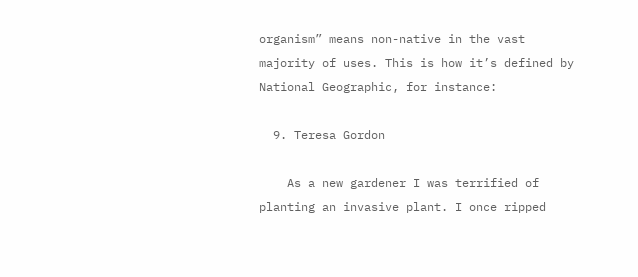organism” means non-native in the vast majority of uses. This is how it’s defined by National Geographic, for instance:

  9. Teresa Gordon

    As a new gardener I was terrified of planting an invasive plant. I once ripped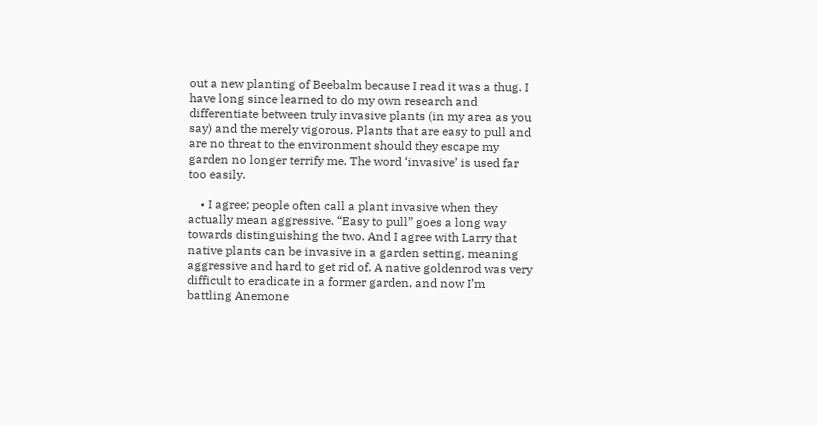out a new planting of Beebalm because I read it was a thug. I have long since learned to do my own research and differentiate between truly invasive plants (in my area as you say) and the merely vigorous. Plants that are easy to pull and are no threat to the environment should they escape my garden no longer terrify me. The word ‘invasive’ is used far too easily.

    • I agree; people often call a plant invasive when they actually mean aggressive. “Easy to pull” goes a long way towards distinguishing the two. And I agree with Larry that native plants can be invasive in a garden setting, meaning aggressive and hard to get rid of. A native goldenrod was very difficult to eradicate in a former garden, and now I’m battling Anemone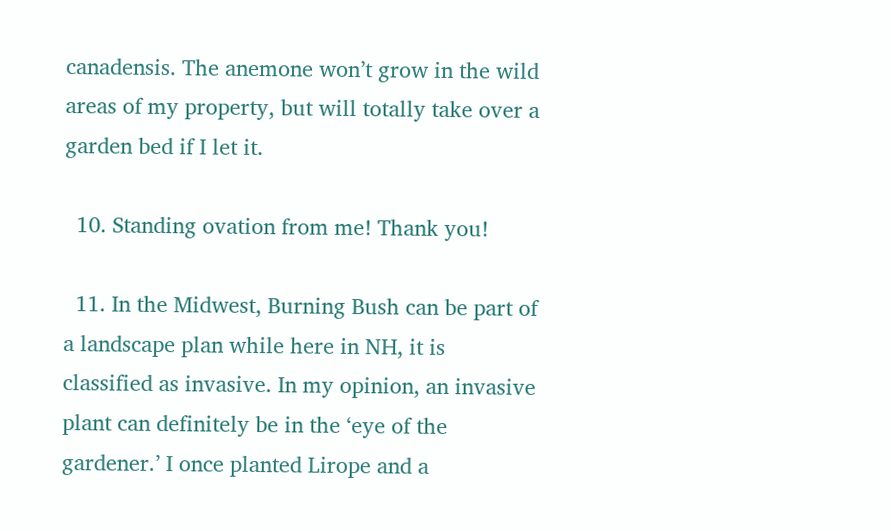canadensis. The anemone won’t grow in the wild areas of my property, but will totally take over a garden bed if I let it.

  10. Standing ovation from me! Thank you!

  11. In the Midwest, Burning Bush can be part of a landscape plan while here in NH, it is classified as invasive. In my opinion, an invasive plant can definitely be in the ‘eye of the gardener.’ I once planted Lirope and a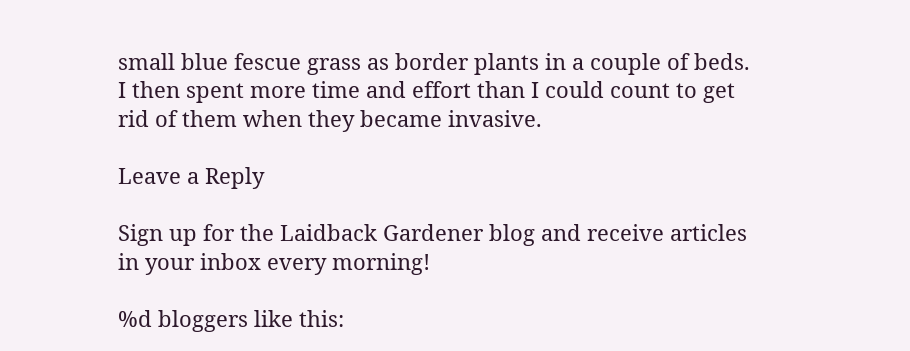small blue fescue grass as border plants in a couple of beds. I then spent more time and effort than I could count to get rid of them when they became invasive.

Leave a Reply

Sign up for the Laidback Gardener blog and receive articles in your inbox every morning!

%d bloggers like this: